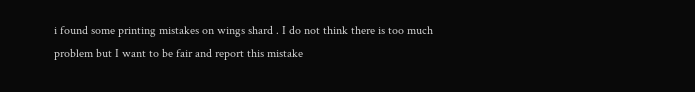i found some printing mistakes on wings shard . I do not think there is too much problem but I want to be fair and report this mistake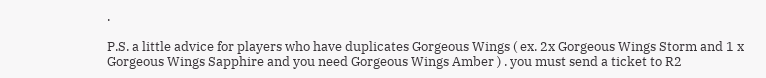.

P.S. a little advice for players who have duplicates Gorgeous Wings ( ex. 2x Gorgeous Wings Storm and 1 x Gorgeous Wings Sapphire and you need Gorgeous Wings Amber ) . you must send a ticket to R2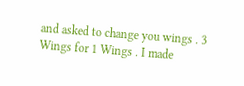and asked to change you wings . 3 Wings for 1 Wings . I made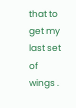that to get my last set of wings .